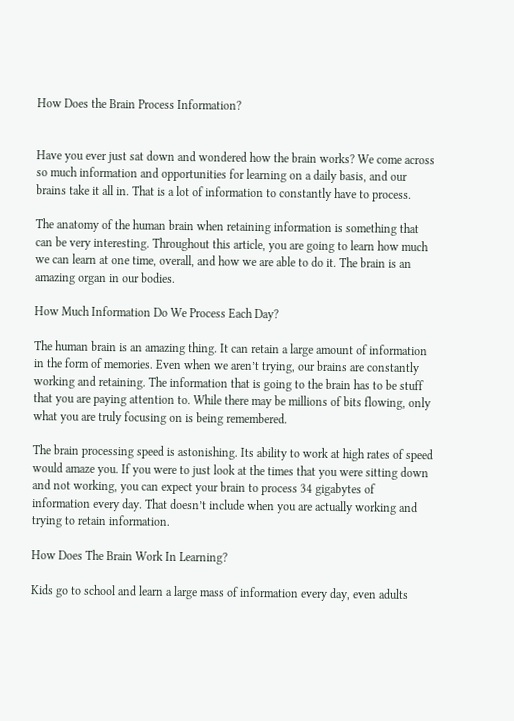How Does the Brain Process Information?


Have you ever just sat down and wondered how the brain works? We come across so much information and opportunities for learning on a daily basis, and our brains take it all in. That is a lot of information to constantly have to process.

The anatomy of the human brain when retaining information is something that can be very interesting. Throughout this article, you are going to learn how much we can learn at one time, overall, and how we are able to do it. The brain is an amazing organ in our bodies.

How Much Information Do We Process Each Day?

The human brain is an amazing thing. It can retain a large amount of information in the form of memories. Even when we aren’t trying, our brains are constantly working and retaining. The information that is going to the brain has to be stuff that you are paying attention to. While there may be millions of bits flowing, only what you are truly focusing on is being remembered.

The brain processing speed is astonishing. Its ability to work at high rates of speed would amaze you. If you were to just look at the times that you were sitting down and not working, you can expect your brain to process 34 gigabytes of information every day. That doesn’t include when you are actually working and trying to retain information.

How Does The Brain Work In Learning?

Kids go to school and learn a large mass of information every day, even adults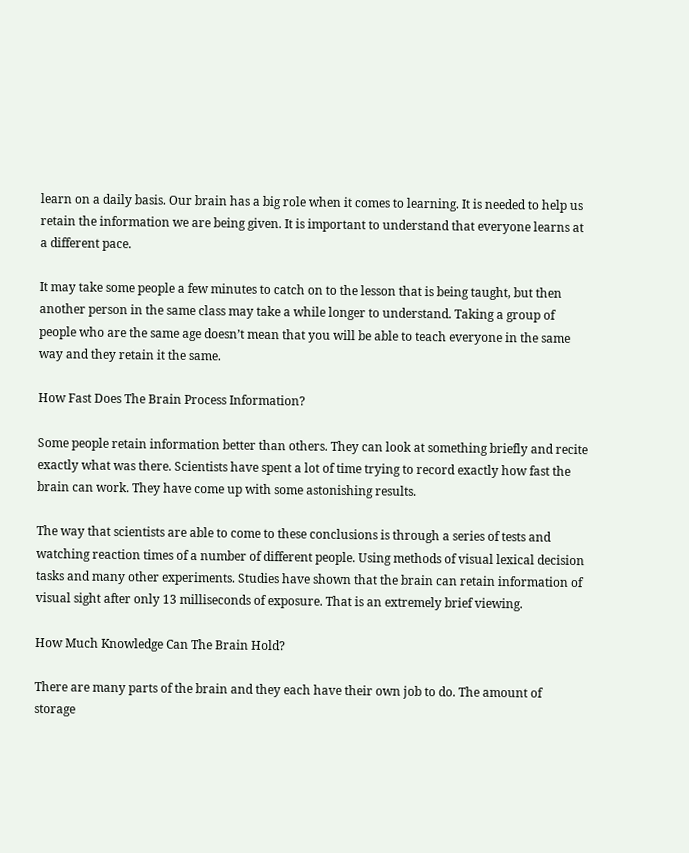learn on a daily basis. Our brain has a big role when it comes to learning. It is needed to help us retain the information we are being given. It is important to understand that everyone learns at a different pace.

It may take some people a few minutes to catch on to the lesson that is being taught, but then another person in the same class may take a while longer to understand. Taking a group of people who are the same age doesn’t mean that you will be able to teach everyone in the same way and they retain it the same.

How Fast Does The Brain Process Information?

Some people retain information better than others. They can look at something briefly and recite exactly what was there. Scientists have spent a lot of time trying to record exactly how fast the brain can work. They have come up with some astonishing results.

The way that scientists are able to come to these conclusions is through a series of tests and watching reaction times of a number of different people. Using methods of visual lexical decision tasks and many other experiments. Studies have shown that the brain can retain information of visual sight after only 13 milliseconds of exposure. That is an extremely brief viewing.

How Much Knowledge Can The Brain Hold?

There are many parts of the brain and they each have their own job to do. The amount of storage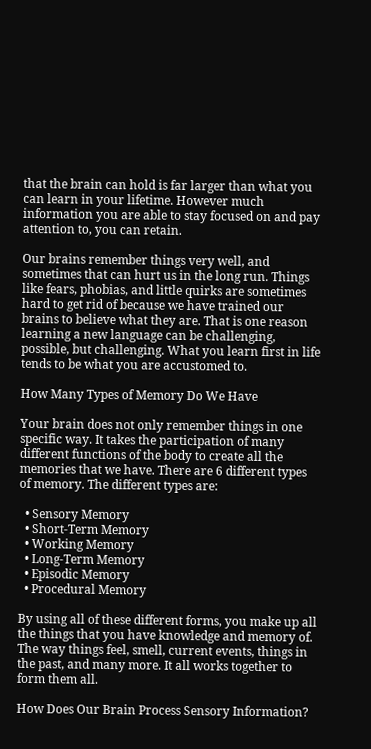that the brain can hold is far larger than what you can learn in your lifetime. However much information you are able to stay focused on and pay attention to, you can retain.

Our brains remember things very well, and sometimes that can hurt us in the long run. Things like fears, phobias, and little quirks are sometimes hard to get rid of because we have trained our brains to believe what they are. That is one reason learning a new language can be challenging, possible, but challenging. What you learn first in life tends to be what you are accustomed to.

How Many Types of Memory Do We Have

Your brain does not only remember things in one specific way. It takes the participation of many different functions of the body to create all the memories that we have. There are 6 different types of memory. The different types are:

  • Sensory Memory
  • Short-Term Memory
  • Working Memory
  • Long-Term Memory
  • Episodic Memory
  • Procedural Memory

By using all of these different forms, you make up all the things that you have knowledge and memory of. The way things feel, smell, current events, things in the past, and many more. It all works together to form them all.

How Does Our Brain Process Sensory Information?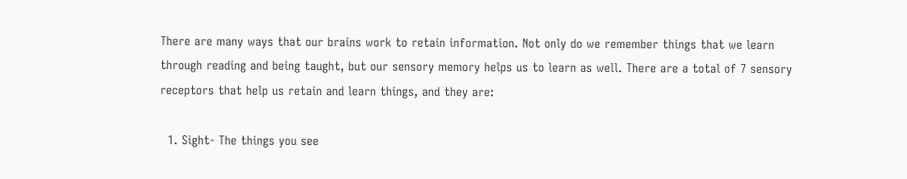There are many ways that our brains work to retain information. Not only do we remember things that we learn through reading and being taught, but our sensory memory helps us to learn as well. There are a total of 7 sensory receptors that help us retain and learn things, and they are:

  1. Sight- The things you see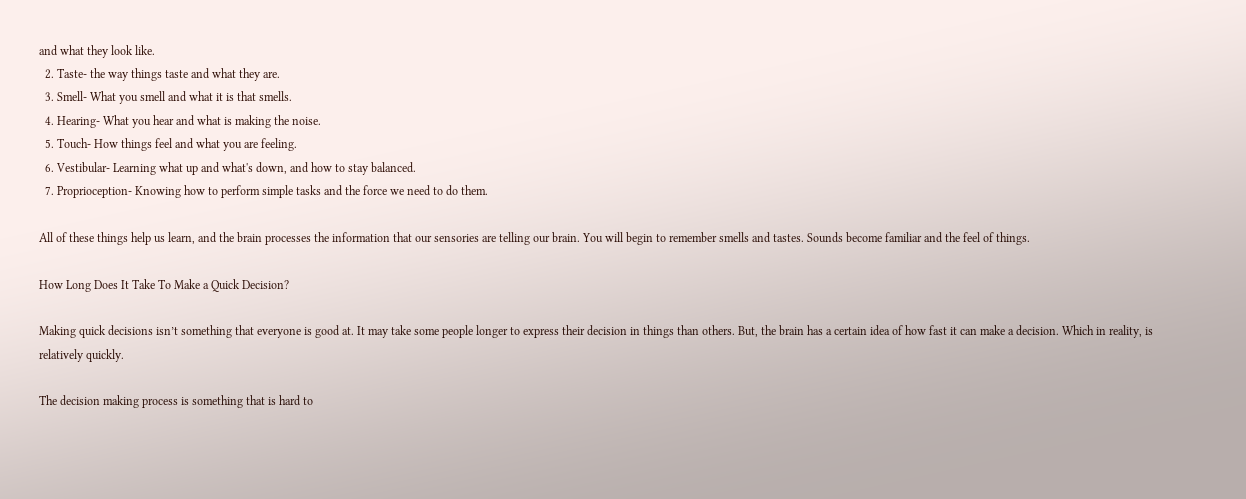and what they look like.
  2. Taste- the way things taste and what they are.
  3. Smell- What you smell and what it is that smells.
  4. Hearing- What you hear and what is making the noise.
  5. Touch- How things feel and what you are feeling.
  6. Vestibular- Learning what up and what's down, and how to stay balanced.
  7. Proprioception- Knowing how to perform simple tasks and the force we need to do them.

All of these things help us learn, and the brain processes the information that our sensories are telling our brain. You will begin to remember smells and tastes. Sounds become familiar and the feel of things.

How Long Does It Take To Make a Quick Decision?

Making quick decisions isn’t something that everyone is good at. It may take some people longer to express their decision in things than others. But, the brain has a certain idea of how fast it can make a decision. Which in reality, is relatively quickly.

The decision making process is something that is hard to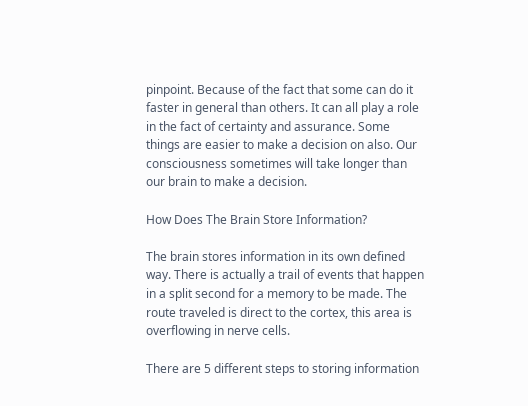pinpoint. Because of the fact that some can do it faster in general than others. It can all play a role in the fact of certainty and assurance. Some things are easier to make a decision on also. Our consciousness sometimes will take longer than our brain to make a decision.

How Does The Brain Store Information?

The brain stores information in its own defined way. There is actually a trail of events that happen in a split second for a memory to be made. The route traveled is direct to the cortex, this area is overflowing in nerve cells.

There are 5 different steps to storing information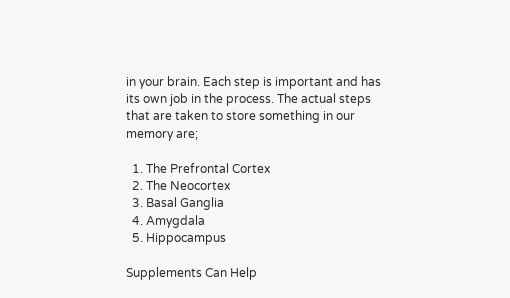in your brain. Each step is important and has its own job in the process. The actual steps that are taken to store something in our memory are;

  1. The Prefrontal Cortex
  2. The Neocortex
  3. Basal Ganglia
  4. Amygdala
  5. Hippocampus

Supplements Can Help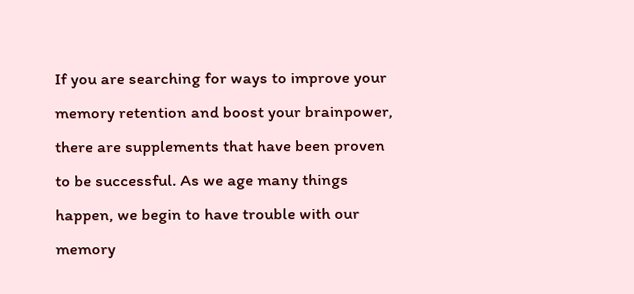If you are searching for ways to improve your memory retention and boost your brainpower, there are supplements that have been proven to be successful. As we age many things happen, we begin to have trouble with our memory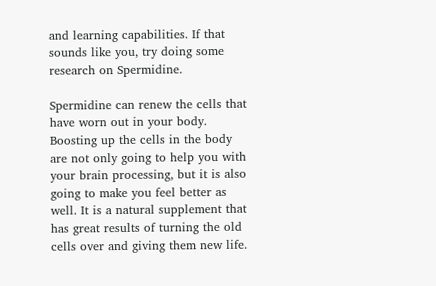and learning capabilities. If that sounds like you, try doing some research on Spermidine.

Spermidine can renew the cells that have worn out in your body. Boosting up the cells in the body are not only going to help you with your brain processing, but it is also going to make you feel better as well. It is a natural supplement that has great results of turning the old cells over and giving them new life.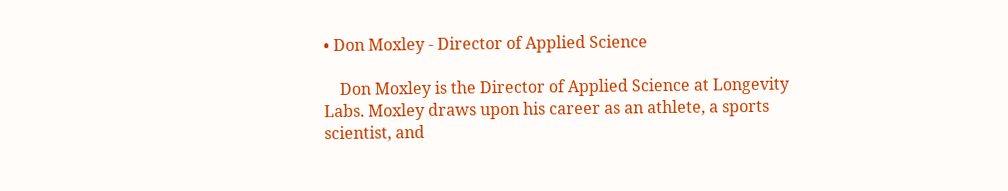• Don Moxley - Director of Applied Science

    Don Moxley is the Director of Applied Science at Longevity Labs. Moxley draws upon his career as an athlete, a sports scientist, and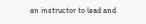an instructor to lead and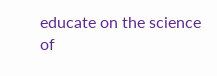educate on the science of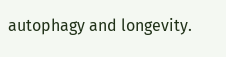autophagy and longevity.